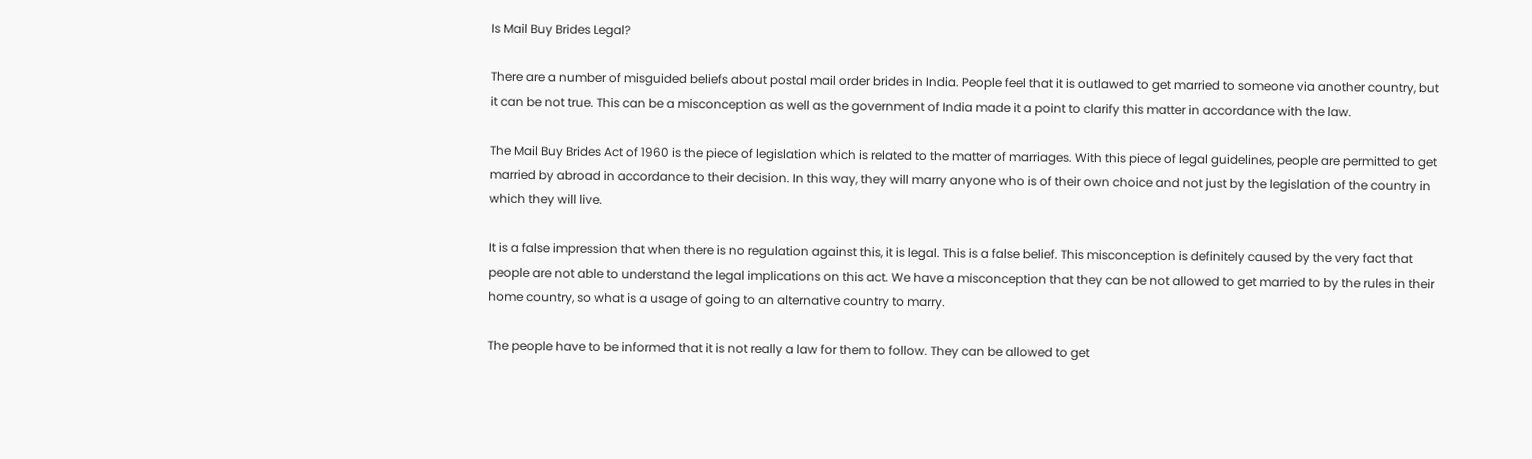Is Mail Buy Brides Legal?

There are a number of misguided beliefs about postal mail order brides in India. People feel that it is outlawed to get married to someone via another country, but it can be not true. This can be a misconception as well as the government of India made it a point to clarify this matter in accordance with the law.

The Mail Buy Brides Act of 1960 is the piece of legislation which is related to the matter of marriages. With this piece of legal guidelines, people are permitted to get married by abroad in accordance to their decision. In this way, they will marry anyone who is of their own choice and not just by the legislation of the country in which they will live.

It is a false impression that when there is no regulation against this, it is legal. This is a false belief. This misconception is definitely caused by the very fact that people are not able to understand the legal implications on this act. We have a misconception that they can be not allowed to get married to by the rules in their home country, so what is a usage of going to an alternative country to marry.

The people have to be informed that it is not really a law for them to follow. They can be allowed to get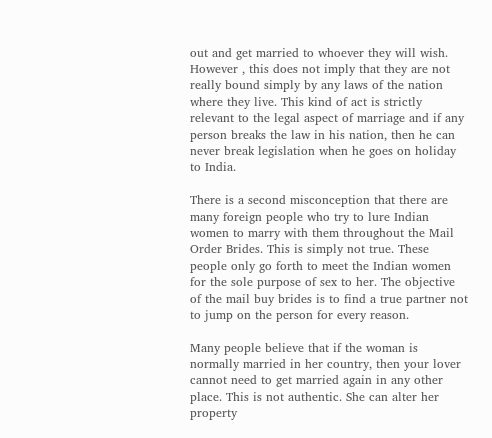out and get married to whoever they will wish. However , this does not imply that they are not really bound simply by any laws of the nation where they live. This kind of act is strictly relevant to the legal aspect of marriage and if any person breaks the law in his nation, then he can never break legislation when he goes on holiday to India.

There is a second misconception that there are many foreign people who try to lure Indian women to marry with them throughout the Mail Order Brides. This is simply not true. These people only go forth to meet the Indian women for the sole purpose of sex to her. The objective of the mail buy brides is to find a true partner not to jump on the person for every reason.

Many people believe that if the woman is normally married in her country, then your lover cannot need to get married again in any other place. This is not authentic. She can alter her property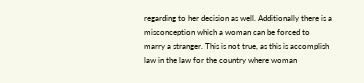regarding to her decision as well. Additionally there is a misconception which a woman can be forced to marry a stranger. This is not true, as this is accomplish law in the law for the country where woman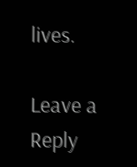lives.

Leave a Reply